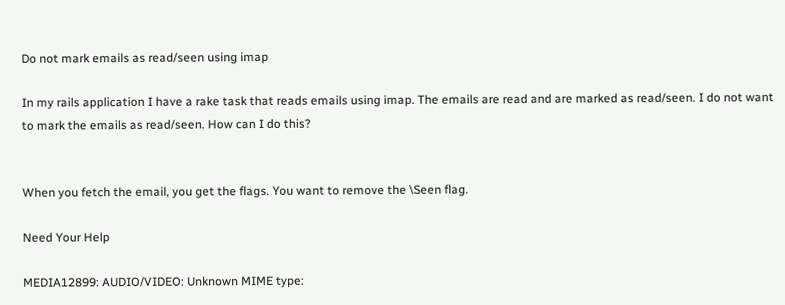Do not mark emails as read/seen using imap

In my rails application I have a rake task that reads emails using imap. The emails are read and are marked as read/seen. I do not want to mark the emails as read/seen. How can I do this?


When you fetch the email, you get the flags. You want to remove the \Seen flag.

Need Your Help

MEDIA12899: AUDIO/VIDEO: Unknown MIME type: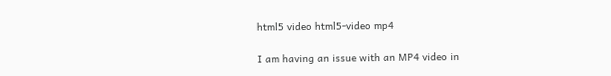html5 video html5-video mp4

I am having an issue with an MP4 video in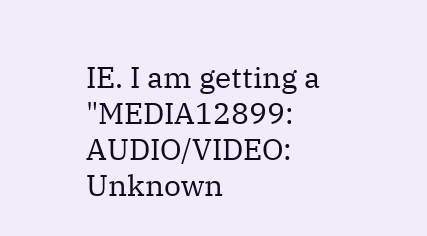IE. I am getting a "MEDIA12899: AUDIO/VIDEO: Unknown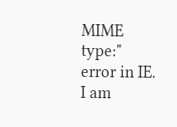MIME type:" error in IE. I am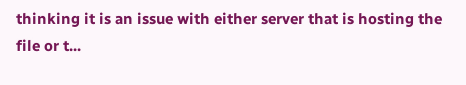thinking it is an issue with either server that is hosting the file or t...